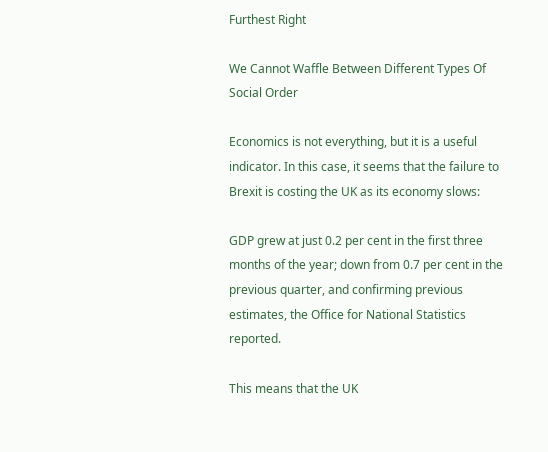Furthest Right

We Cannot Waffle Between Different Types Of Social Order

Economics is not everything, but it is a useful indicator. In this case, it seems that the failure to Brexit is costing the UK as its economy slows:

GDP grew at just 0.2 per cent in the first three months of the year; down from 0.7 per cent in the previous quarter, and confirming previous estimates, the Office for National Statistics reported.

This means that the UK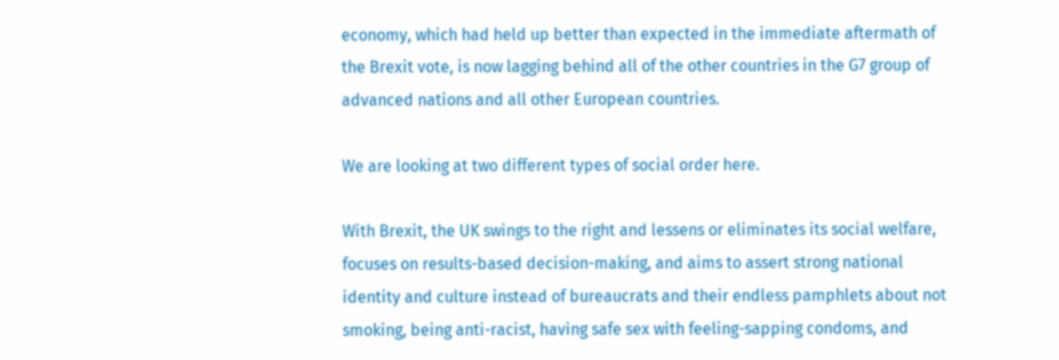economy, which had held up better than expected in the immediate aftermath of the Brexit vote, is now lagging behind all of the other countries in the G7 group of advanced nations and all other European countries.

We are looking at two different types of social order here.

With Brexit, the UK swings to the right and lessens or eliminates its social welfare, focuses on results-based decision-making, and aims to assert strong national identity and culture instead of bureaucrats and their endless pamphlets about not smoking, being anti-racist, having safe sex with feeling-sapping condoms, and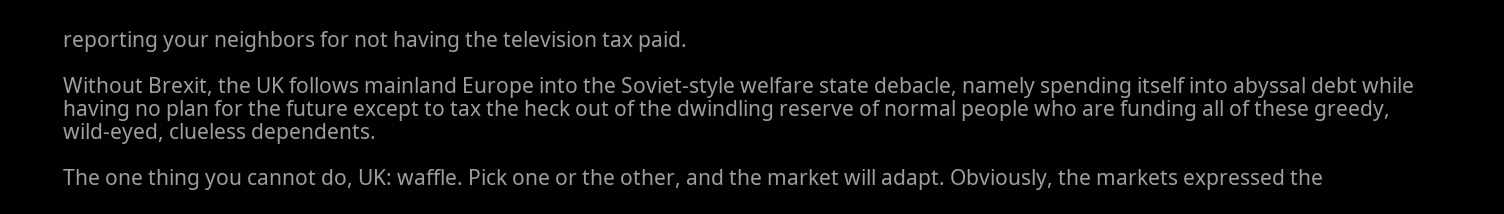reporting your neighbors for not having the television tax paid.

Without Brexit, the UK follows mainland Europe into the Soviet-style welfare state debacle, namely spending itself into abyssal debt while having no plan for the future except to tax the heck out of the dwindling reserve of normal people who are funding all of these greedy, wild-eyed, clueless dependents.

The one thing you cannot do, UK: waffle. Pick one or the other, and the market will adapt. Obviously, the markets expressed the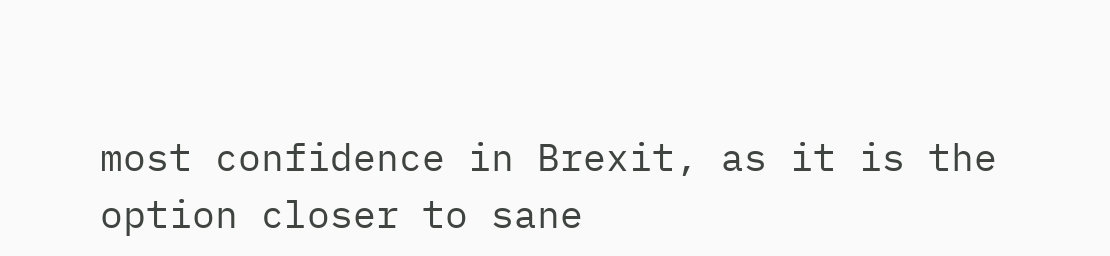most confidence in Brexit, as it is the option closer to sane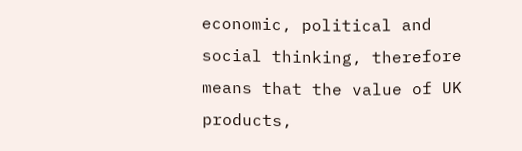economic, political and social thinking, therefore means that the value of UK products,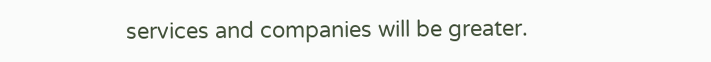services and companies will be greater.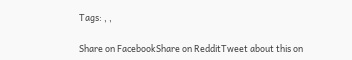Tags: , ,

Share on FacebookShare on RedditTweet about this on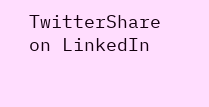TwitterShare on LinkedIn